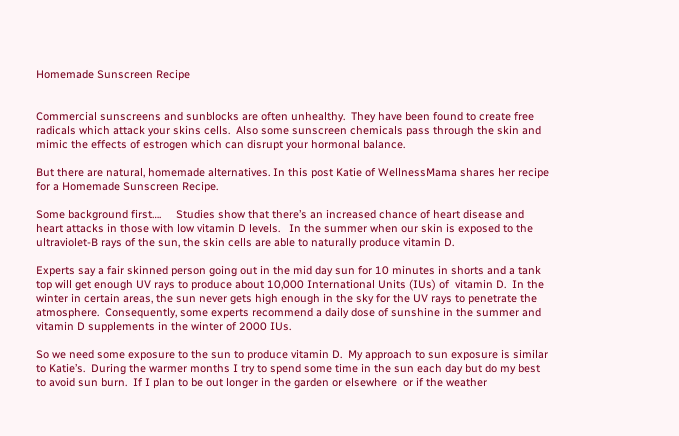Homemade Sunscreen Recipe


Commercial sunscreens and sunblocks are often unhealthy.  They have been found to create free radicals which attack your skins cells.  Also some sunscreen chemicals pass through the skin and mimic the effects of estrogen which can disrupt your hormonal balance.

But there are natural, homemade alternatives. In this post Katie of WellnessMama shares her recipe for a Homemade Sunscreen Recipe.

Some background first….     Studies show that there’s an increased chance of heart disease and heart attacks in those with low vitamin D levels.   In the summer when our skin is exposed to the ultraviolet-B rays of the sun, the skin cells are able to naturally produce vitamin D.

Experts say a fair skinned person going out in the mid day sun for 10 minutes in shorts and a tank top will get enough UV rays to produce about 10,000 International Units (IUs) of  vitamin D.  In the winter in certain areas, the sun never gets high enough in the sky for the UV rays to penetrate the atmosphere.  Consequently, some experts recommend a daily dose of sunshine in the summer and vitamin D supplements in the winter of 2000 IUs.

So we need some exposure to the sun to produce vitamin D.  My approach to sun exposure is similar to Katie’s.  During the warmer months I try to spend some time in the sun each day but do my best to avoid sun burn.  If I plan to be out longer in the garden or elsewhere  or if the weather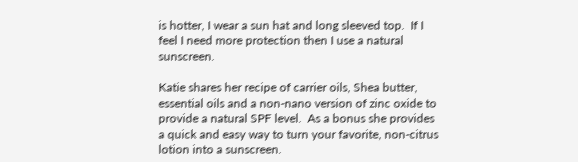is hotter, I wear a sun hat and long sleeved top.  If I feel I need more protection then I use a natural sunscreen.

Katie shares her recipe of carrier oils, Shea butter, essential oils and a non-nano version of zinc oxide to provide a natural SPF level.  As a bonus she provides a quick and easy way to turn your favorite, non-citrus lotion into a sunscreen.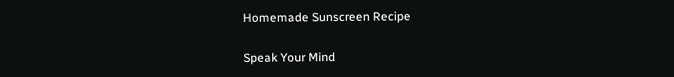Homemade Sunscreen Recipe

Speak Your Mind